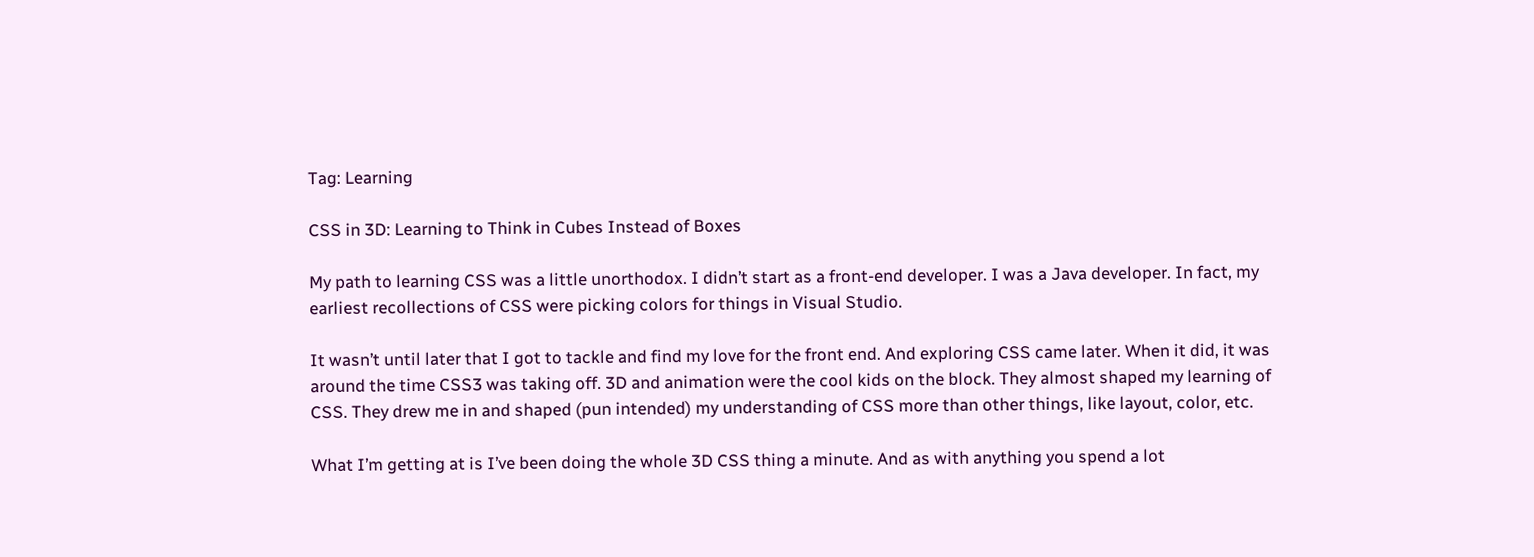Tag: Learning

CSS in 3D: Learning to Think in Cubes Instead of Boxes

My path to learning CSS was a little unorthodox. I didn’t start as a front-end developer. I was a Java developer. In fact, my earliest recollections of CSS were picking colors for things in Visual Studio.

It wasn’t until later that I got to tackle and find my love for the front end. And exploring CSS came later. When it did, it was around the time CSS3 was taking off. 3D and animation were the cool kids on the block. They almost shaped my learning of CSS. They drew me in and shaped (pun intended) my understanding of CSS more than other things, like layout, color, etc.

What I’m getting at is I’ve been doing the whole 3D CSS thing a minute. And as with anything you spend a lot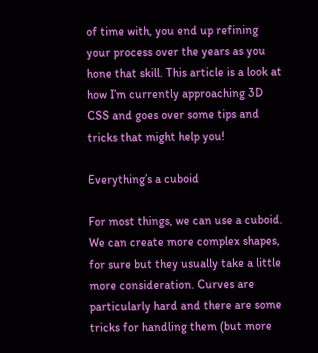of time with, you end up refining your process over the years as you hone that skill. This article is a look at how I’m currently approaching 3D CSS and goes over some tips and tricks that might help you!

Everything’s a cuboid

For most things, we can use a cuboid. We can create more complex shapes, for sure but they usually take a little more consideration. Curves are particularly hard and there are some tricks for handling them (but more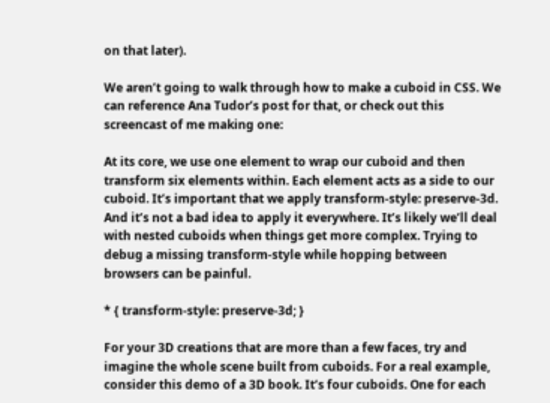on that later).

We aren’t going to walk through how to make a cuboid in CSS. We can reference Ana Tudor’s post for that, or check out this screencast of me making one:

At its core, we use one element to wrap our cuboid and then transform six elements within. Each element acts as a side to our cuboid. It’s important that we apply transform-style: preserve-3d. And it’s not a bad idea to apply it everywhere. It’s likely we’ll deal with nested cuboids when things get more complex. Trying to debug a missing transform-style while hopping between browsers can be painful.

* { transform-style: preserve-3d; }

For your 3D creations that are more than a few faces, try and imagine the whole scene built from cuboids. For a real example, consider this demo of a 3D book. It’s four cuboids. One for each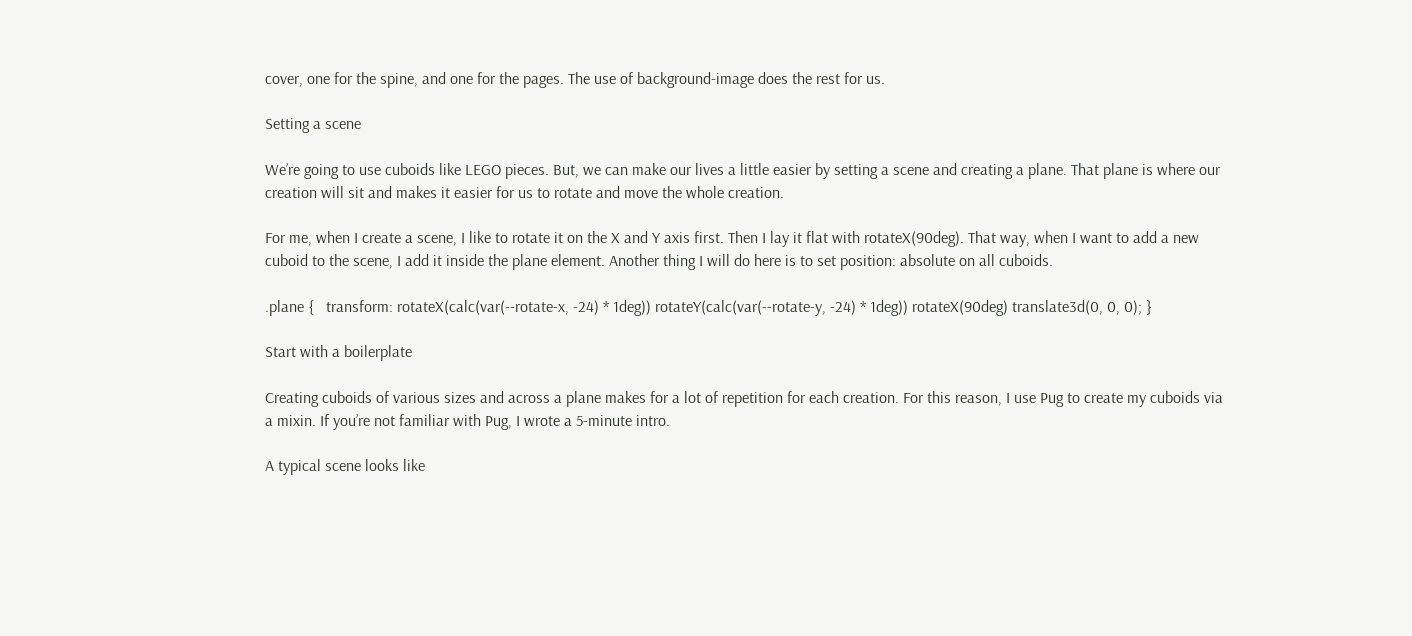cover, one for the spine, and one for the pages. The use of background-image does the rest for us.

Setting a scene

We’re going to use cuboids like LEGO pieces. But, we can make our lives a little easier by setting a scene and creating a plane. That plane is where our creation will sit and makes it easier for us to rotate and move the whole creation.

For me, when I create a scene, I like to rotate it on the X and Y axis first. Then I lay it flat with rotateX(90deg). That way, when I want to add a new cuboid to the scene, I add it inside the plane element. Another thing I will do here is to set position: absolute on all cuboids.

.plane {   transform: rotateX(calc(var(--rotate-x, -24) * 1deg)) rotateY(calc(var(--rotate-y, -24) * 1deg)) rotateX(90deg) translate3d(0, 0, 0); }

Start with a boilerplate

Creating cuboids of various sizes and across a plane makes for a lot of repetition for each creation. For this reason, I use Pug to create my cuboids via a mixin. If you’re not familiar with Pug, I wrote a 5-minute intro.

A typical scene looks like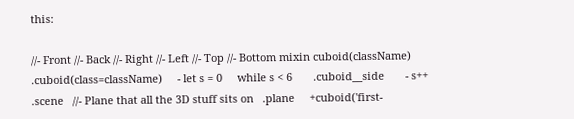this:

//- Front //- Back //- Right //- Left //- Top //- Bottom mixin cuboid(className)   .cuboid(class=className)     - let s = 0     while s < 6       .cuboid__side       - s++ .scene   //- Plane that all the 3D stuff sits on   .plane     +cuboid('first-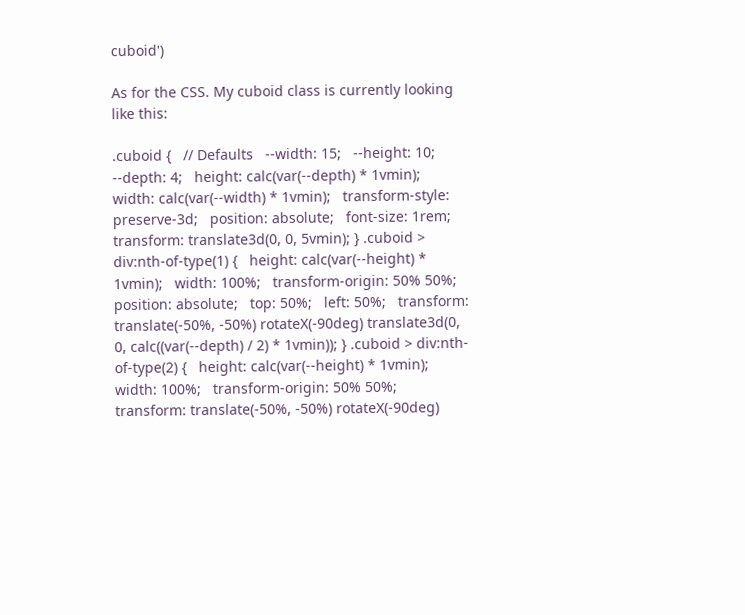cuboid')

As for the CSS. My cuboid class is currently looking like this:

.cuboid {   // Defaults   --width: 15;   --height: 10;   --depth: 4;   height: calc(var(--depth) * 1vmin);   width: calc(var(--width) * 1vmin);   transform-style: preserve-3d;   position: absolute;   font-size: 1rem;   transform: translate3d(0, 0, 5vmin); } .cuboid > div:nth-of-type(1) {   height: calc(var(--height) * 1vmin);   width: 100%;   transform-origin: 50% 50%;   position: absolute;   top: 50%;   left: 50%;   transform: translate(-50%, -50%) rotateX(-90deg) translate3d(0, 0, calc((var(--depth) / 2) * 1vmin)); } .cuboid > div:nth-of-type(2) {   height: calc(var(--height) * 1vmin);   width: 100%;   transform-origin: 50% 50%;   transform: translate(-50%, -50%) rotateX(-90deg)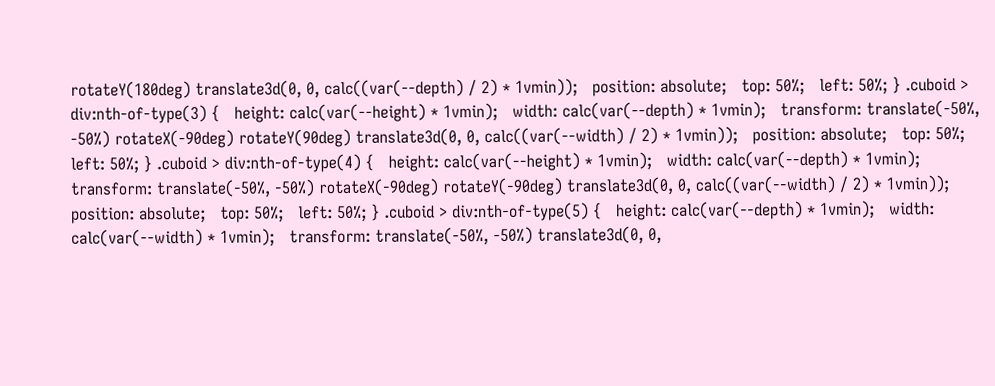rotateY(180deg) translate3d(0, 0, calc((var(--depth) / 2) * 1vmin));   position: absolute;   top: 50%;   left: 50%; } .cuboid > div:nth-of-type(3) {   height: calc(var(--height) * 1vmin);   width: calc(var(--depth) * 1vmin);   transform: translate(-50%, -50%) rotateX(-90deg) rotateY(90deg) translate3d(0, 0, calc((var(--width) / 2) * 1vmin));   position: absolute;   top: 50%;   left: 50%; } .cuboid > div:nth-of-type(4) {   height: calc(var(--height) * 1vmin);   width: calc(var(--depth) * 1vmin);   transform: translate(-50%, -50%) rotateX(-90deg) rotateY(-90deg) translate3d(0, 0, calc((var(--width) / 2) * 1vmin));   position: absolute;   top: 50%;   left: 50%; } .cuboid > div:nth-of-type(5) {   height: calc(var(--depth) * 1vmin);   width: calc(var(--width) * 1vmin);   transform: translate(-50%, -50%) translate3d(0, 0,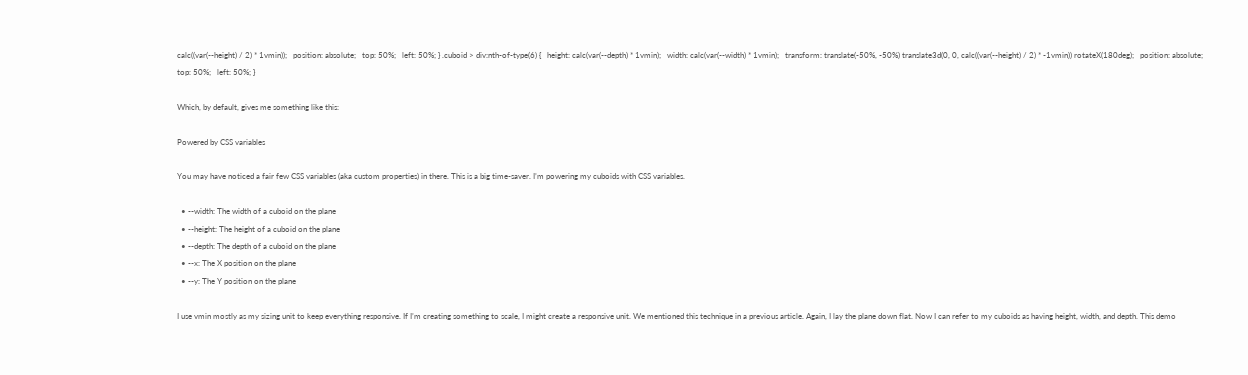calc((var(--height) / 2) * 1vmin));   position: absolute;   top: 50%;   left: 50%; } .cuboid > div:nth-of-type(6) {   height: calc(var(--depth) * 1vmin);   width: calc(var(--width) * 1vmin);   transform: translate(-50%, -50%) translate3d(0, 0, calc((var(--height) / 2) * -1vmin)) rotateX(180deg);   position: absolute;   top: 50%;   left: 50%; }

Which, by default, gives me something like this:

Powered by CSS variables

You may have noticed a fair few CSS variables (aka custom properties) in there. This is a big time-saver. I’m powering my cuboids with CSS variables.

  • --width: The width of a cuboid on the plane
  • --height: The height of a cuboid on the plane
  • --depth: The depth of a cuboid on the plane
  • --x: The X position on the plane
  • --y: The Y position on the plane

I use vmin mostly as my sizing unit to keep everything responsive. If I’m creating something to scale, I might create a responsive unit. We mentioned this technique in a previous article. Again, I lay the plane down flat. Now I can refer to my cuboids as having height, width, and depth. This demo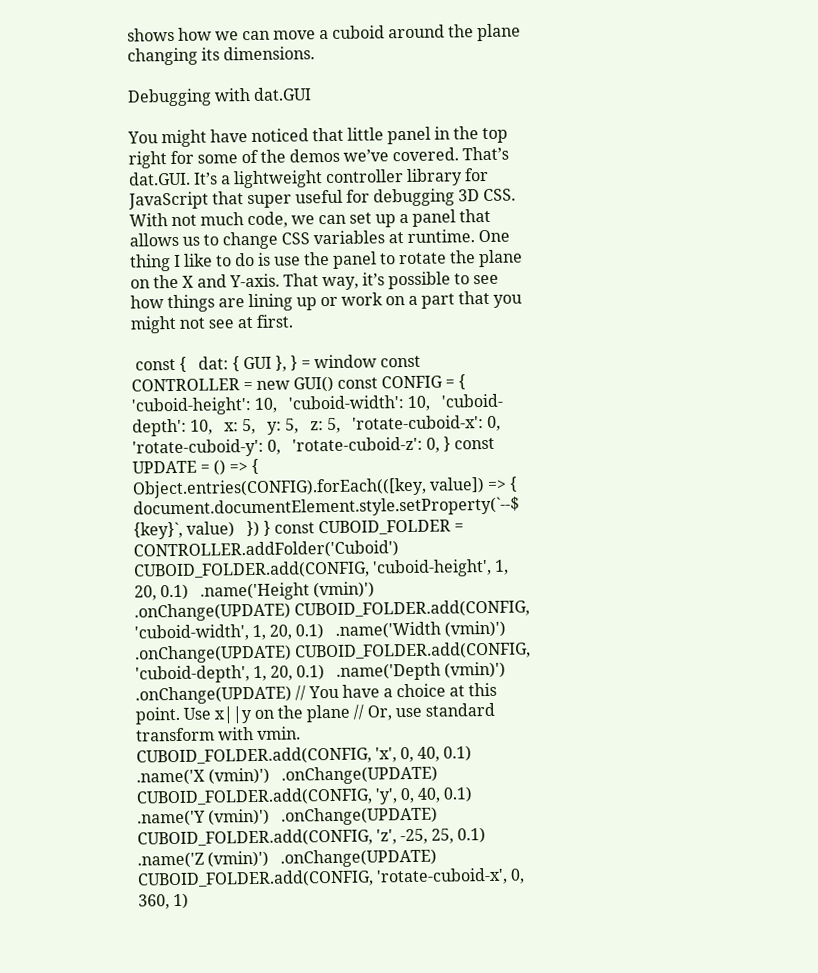shows how we can move a cuboid around the plane changing its dimensions.

Debugging with dat.GUI

You might have noticed that little panel in the top right for some of the demos we’ve covered. That’s dat.GUI. It’s a lightweight controller library for JavaScript that super useful for debugging 3D CSS. With not much code, we can set up a panel that allows us to change CSS variables at runtime. One thing I like to do is use the panel to rotate the plane on the X and Y-axis. That way, it’s possible to see how things are lining up or work on a part that you might not see at first.

 const {   dat: { GUI }, } = window const CONTROLLER = new GUI() const CONFIG = {   'cuboid-height': 10,   'cuboid-width': 10,   'cuboid-depth': 10,   x: 5,   y: 5,   z: 5,   'rotate-cuboid-x': 0,   'rotate-cuboid-y': 0,   'rotate-cuboid-z': 0, } const UPDATE = () => {   Object.entries(CONFIG).forEach(([key, value]) => {     document.documentElement.style.setProperty(`--$  {key}`, value)   }) } const CUBOID_FOLDER = CONTROLLER.addFolder('Cuboid') CUBOID_FOLDER.add(CONFIG, 'cuboid-height', 1, 20, 0.1)   .name('Height (vmin)')   .onChange(UPDATE) CUBOID_FOLDER.add(CONFIG, 'cuboid-width', 1, 20, 0.1)   .name('Width (vmin)')   .onChange(UPDATE) CUBOID_FOLDER.add(CONFIG, 'cuboid-depth', 1, 20, 0.1)   .name('Depth (vmin)')   .onChange(UPDATE) // You have a choice at this point. Use x||y on the plane // Or, use standard transform with vmin. CUBOID_FOLDER.add(CONFIG, 'x', 0, 40, 0.1)   .name('X (vmin)')   .onChange(UPDATE) CUBOID_FOLDER.add(CONFIG, 'y', 0, 40, 0.1)   .name('Y (vmin)')   .onChange(UPDATE) CUBOID_FOLDER.add(CONFIG, 'z', -25, 25, 0.1)   .name('Z (vmin)')   .onChange(UPDATE) CUBOID_FOLDER.add(CONFIG, 'rotate-cuboid-x', 0, 360, 1)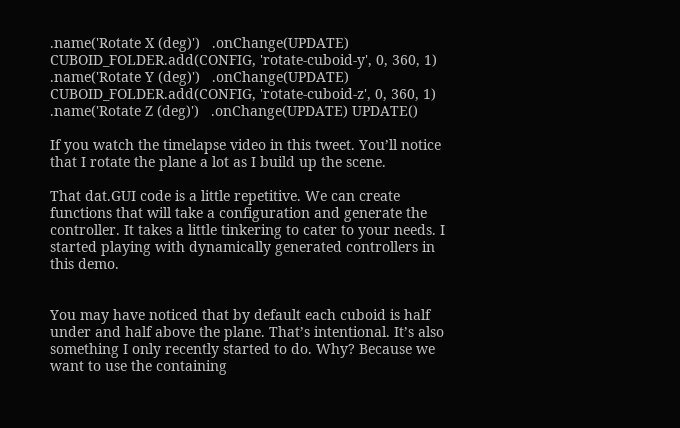.name('Rotate X (deg)')   .onChange(UPDATE) CUBOID_FOLDER.add(CONFIG, 'rotate-cuboid-y', 0, 360, 1)   .name('Rotate Y (deg)')   .onChange(UPDATE) CUBOID_FOLDER.add(CONFIG, 'rotate-cuboid-z', 0, 360, 1)   .name('Rotate Z (deg)')   .onChange(UPDATE) UPDATE()

If you watch the timelapse video in this tweet. You’ll notice that I rotate the plane a lot as I build up the scene.

That dat.GUI code is a little repetitive. We can create functions that will take a configuration and generate the controller. It takes a little tinkering to cater to your needs. I started playing with dynamically generated controllers in this demo.


You may have noticed that by default each cuboid is half under and half above the plane. That’s intentional. It’s also something I only recently started to do. Why? Because we want to use the containing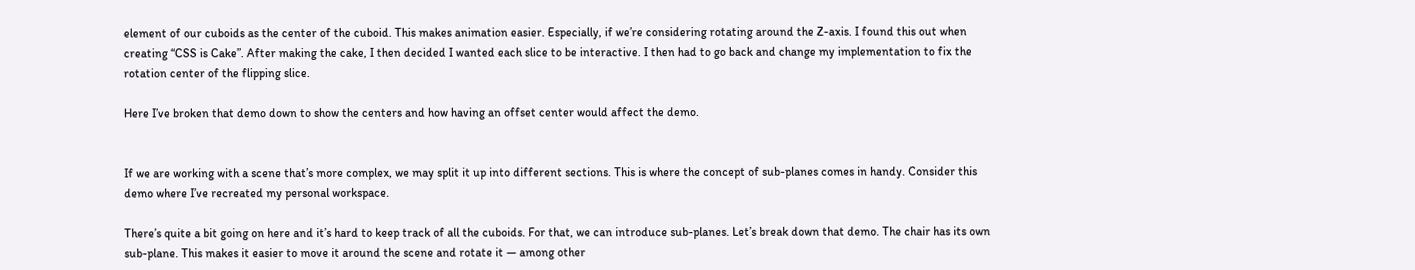element of our cuboids as the center of the cuboid. This makes animation easier. Especially, if we’re considering rotating around the Z-axis. I found this out when creating “CSS is Cake”. After making the cake, I then decided I wanted each slice to be interactive. I then had to go back and change my implementation to fix the rotation center of the flipping slice.

Here I’ve broken that demo down to show the centers and how having an offset center would affect the demo.


If we are working with a scene that’s more complex, we may split it up into different sections. This is where the concept of sub-planes comes in handy. Consider this demo where I’ve recreated my personal workspace.

There’s quite a bit going on here and it’s hard to keep track of all the cuboids. For that, we can introduce sub-planes. Let’s break down that demo. The chair has its own sub-plane. This makes it easier to move it around the scene and rotate it — among other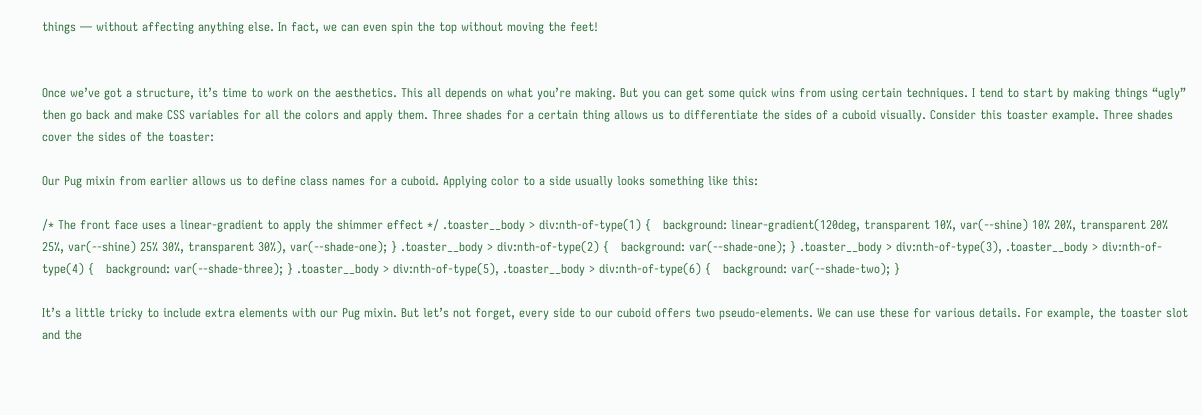things — without affecting anything else. In fact, we can even spin the top without moving the feet!


Once we’ve got a structure, it’s time to work on the aesthetics. This all depends on what you’re making. But you can get some quick wins from using certain techniques. I tend to start by making things “ugly” then go back and make CSS variables for all the colors and apply them. Three shades for a certain thing allows us to differentiate the sides of a cuboid visually. Consider this toaster example. Three shades cover the sides of the toaster:

Our Pug mixin from earlier allows us to define class names for a cuboid. Applying color to a side usually looks something like this:

/* The front face uses a linear-gradient to apply the shimmer effect */ .toaster__body > div:nth-of-type(1) {   background: linear-gradient(120deg, transparent 10%, var(--shine) 10% 20%, transparent 20% 25%, var(--shine) 25% 30%, transparent 30%), var(--shade-one); } .toaster__body > div:nth-of-type(2) {   background: var(--shade-one); } .toaster__body > div:nth-of-type(3), .toaster__body > div:nth-of-type(4) {   background: var(--shade-three); } .toaster__body > div:nth-of-type(5), .toaster__body > div:nth-of-type(6) {   background: var(--shade-two); }

It’s a little tricky to include extra elements with our Pug mixin. But let’s not forget, every side to our cuboid offers two pseudo-elements. We can use these for various details. For example, the toaster slot and the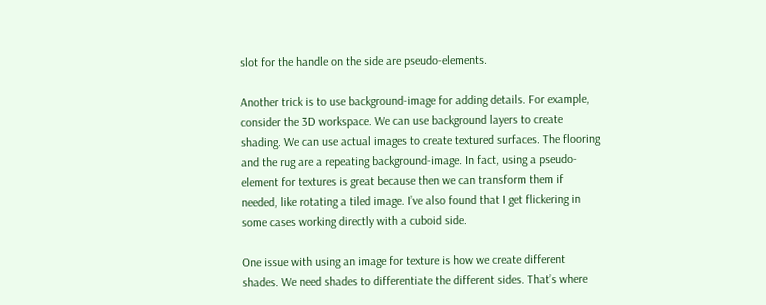slot for the handle on the side are pseudo-elements.

Another trick is to use background-image for adding details. For example, consider the 3D workspace. We can use background layers to create shading. We can use actual images to create textured surfaces. The flooring and the rug are a repeating background-image. In fact, using a pseudo-element for textures is great because then we can transform them if needed, like rotating a tiled image. I’ve also found that I get flickering in some cases working directly with a cuboid side.

One issue with using an image for texture is how we create different shades. We need shades to differentiate the different sides. That’s where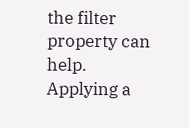the filter property can help. Applying a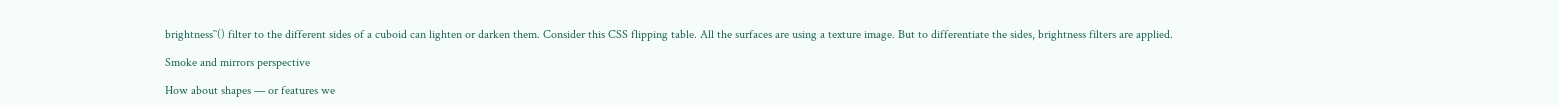brightness``() filter to the different sides of a cuboid can lighten or darken them. Consider this CSS flipping table. All the surfaces are using a texture image. But to differentiate the sides, brightness filters are applied.

Smoke and mirrors perspective

How about shapes — or features we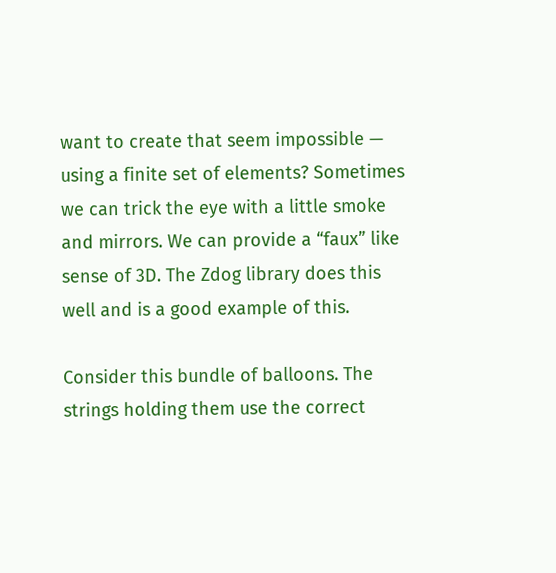want to create that seem impossible — using a finite set of elements? Sometimes we can trick the eye with a little smoke and mirrors. We can provide a “faux” like sense of 3D. The Zdog library does this well and is a good example of this.

Consider this bundle of balloons. The strings holding them use the correct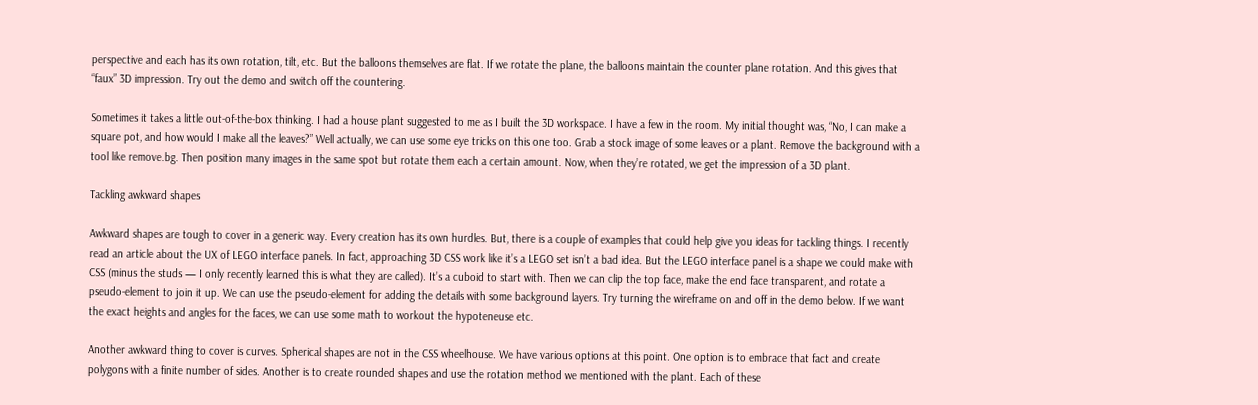perspective and each has its own rotation, tilt, etc. But the balloons themselves are flat. If we rotate the plane, the balloons maintain the counter plane rotation. And this gives that “faux” 3D impression. Try out the demo and switch off the countering.

Sometimes it takes a little out-of-the-box thinking. I had a house plant suggested to me as I built the 3D workspace. I have a few in the room. My initial thought was, “No, I can make a square pot, and how would I make all the leaves?” Well actually, we can use some eye tricks on this one too. Grab a stock image of some leaves or a plant. Remove the background with a tool like remove.bg. Then position many images in the same spot but rotate them each a certain amount. Now, when they’re rotated, we get the impression of a 3D plant.

Tackling awkward shapes

Awkward shapes are tough to cover in a generic way. Every creation has its own hurdles. But, there is a couple of examples that could help give you ideas for tackling things. I recently read an article about the UX of LEGO interface panels. In fact, approaching 3D CSS work like it’s a LEGO set isn’t a bad idea. But the LEGO interface panel is a shape we could make with CSS (minus the studs — I only recently learned this is what they are called). It’s a cuboid to start with. Then we can clip the top face, make the end face transparent, and rotate a pseudo-element to join it up. We can use the pseudo-element for adding the details with some background layers. Try turning the wireframe on and off in the demo below. If we want the exact heights and angles for the faces, we can use some math to workout the hypoteneuse etc.

Another awkward thing to cover is curves. Spherical shapes are not in the CSS wheelhouse. We have various options at this point. One option is to embrace that fact and create polygons with a finite number of sides. Another is to create rounded shapes and use the rotation method we mentioned with the plant. Each of these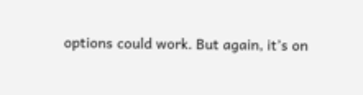options could work. But again, it’s on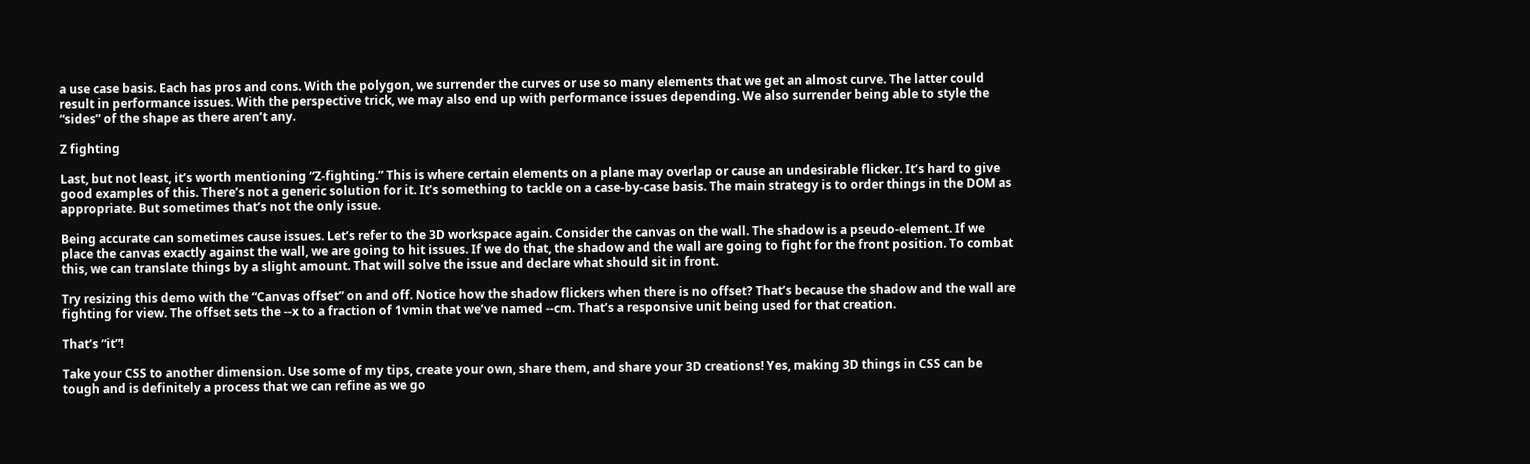a use case basis. Each has pros and cons. With the polygon, we surrender the curves or use so many elements that we get an almost curve. The latter could result in performance issues. With the perspective trick, we may also end up with performance issues depending. We also surrender being able to style the “sides” of the shape as there aren’t any.

Z fighting

Last, but not least, it’s worth mentioning “Z-fighting.” This is where certain elements on a plane may overlap or cause an undesirable flicker. It’s hard to give good examples of this. There’s not a generic solution for it. It’s something to tackle on a case-by-case basis. The main strategy is to order things in the DOM as appropriate. But sometimes that’s not the only issue.

Being accurate can sometimes cause issues. Let’s refer to the 3D workspace again. Consider the canvas on the wall. The shadow is a pseudo-element. If we place the canvas exactly against the wall, we are going to hit issues. If we do that, the shadow and the wall are going to fight for the front position. To combat this, we can translate things by a slight amount. That will solve the issue and declare what should sit in front.

Try resizing this demo with the “Canvas offset” on and off. Notice how the shadow flickers when there is no offset? That’s because the shadow and the wall are fighting for view. The offset sets the --x to a fraction of 1vmin that we’ve named --cm. That’s a responsive unit being used for that creation.

That’s “it”!

Take your CSS to another dimension. Use some of my tips, create your own, share them, and share your 3D creations! Yes, making 3D things in CSS can be tough and is definitely a process that we can refine as we go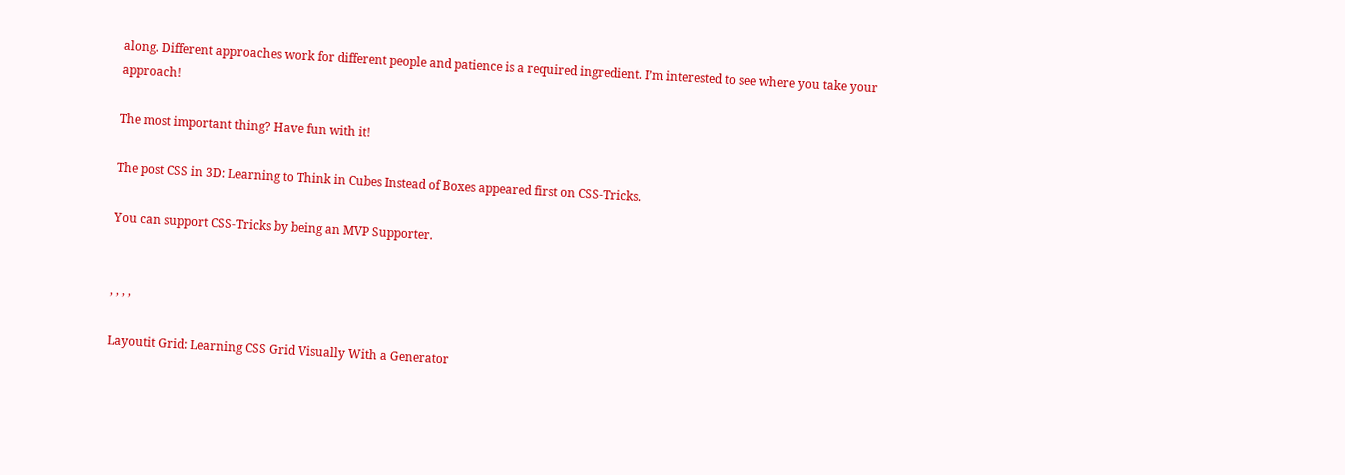along. Different approaches work for different people and patience is a required ingredient. I’m interested to see where you take your approach!

The most important thing? Have fun with it!

The post CSS in 3D: Learning to Think in Cubes Instead of Boxes appeared first on CSS-Tricks.

You can support CSS-Tricks by being an MVP Supporter.


, , , ,

Layoutit Grid: Learning CSS Grid Visually With a Generator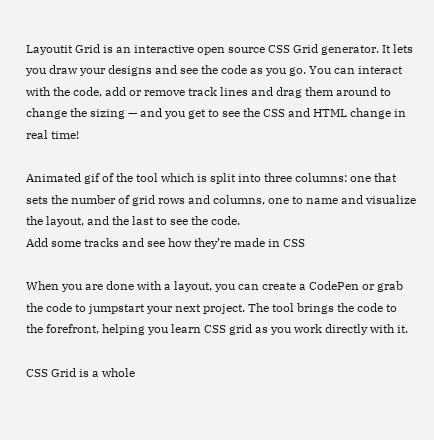Layoutit Grid is an interactive open source CSS Grid generator. It lets you draw your designs and see the code as you go. You can interact with the code, add or remove track lines and drag them around to change the sizing — and you get to see the CSS and HTML change in real time!

Animated gif of the tool which is split into three columns: one that sets the number of grid rows and columns, one to name and visualize the layout, and the last to see the code.
Add some tracks and see how they’re made in CSS

When you are done with a layout, you can create a CodePen or grab the code to jumpstart your next project. The tool brings the code to the forefront, helping you learn CSS grid as you work directly with it.

CSS Grid is a whole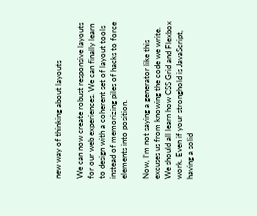new way of thinking about layouts

We can now create robust responsive layouts for our web experiences. We can finally learn to design with a coherent set of layout tools instead of memorizing piles of hacks to force elements into position.

Now, I’m not saying a generator like this excuses us from knowing the code we write. We should all learn how CSS Grid and Flexbox work. Even if your stronghold is JavaScript, having a solid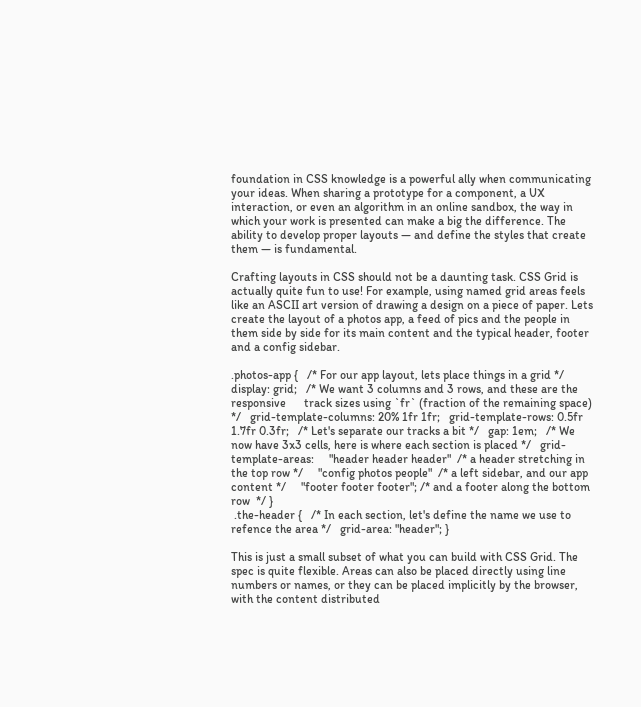foundation in CSS knowledge is a powerful ally when communicating your ideas. When sharing a prototype for a component, a UX interaction, or even an algorithm in an online sandbox, the way in which your work is presented can make a big the difference. The ability to develop proper layouts — and define the styles that create them — is fundamental.

Crafting layouts in CSS should not be a daunting task. CSS Grid is actually quite fun to use! For example, using named grid areas feels like an ASCII art version of drawing a design on a piece of paper. Lets create the layout of a photos app, a feed of pics and the people in them side by side for its main content and the typical header, footer and a config sidebar.

.photos-app {   /* For our app layout, lets place things in a grid */   display: grid;   /* We want 3 columns and 3 rows, and these are the responsive      track sizes using `fr` (fraction of the remaining space) */   grid-template-columns: 20% 1fr 1fr;   grid-template-rows: 0.5fr 1.7fr 0.3fr;   /* Let's separate our tracks a bit */   gap: 1em;   /* We now have 3x3 cells, here is where each section is placed */   grid-template-areas:     "header header header"  /* a header stretching in the top row */     "config photos people"  /* a left sidebar, and our app content */     "footer footer footer"; /* and a footer along the bottom row  */ }
 .the-header {   /* In each section, let's define the name we use to refence the area */   grid-area: "header"; }

This is just a small subset of what you can build with CSS Grid. The spec is quite flexible. Areas can also be placed directly using line numbers or names, or they can be placed implicitly by the browser, with the content distributed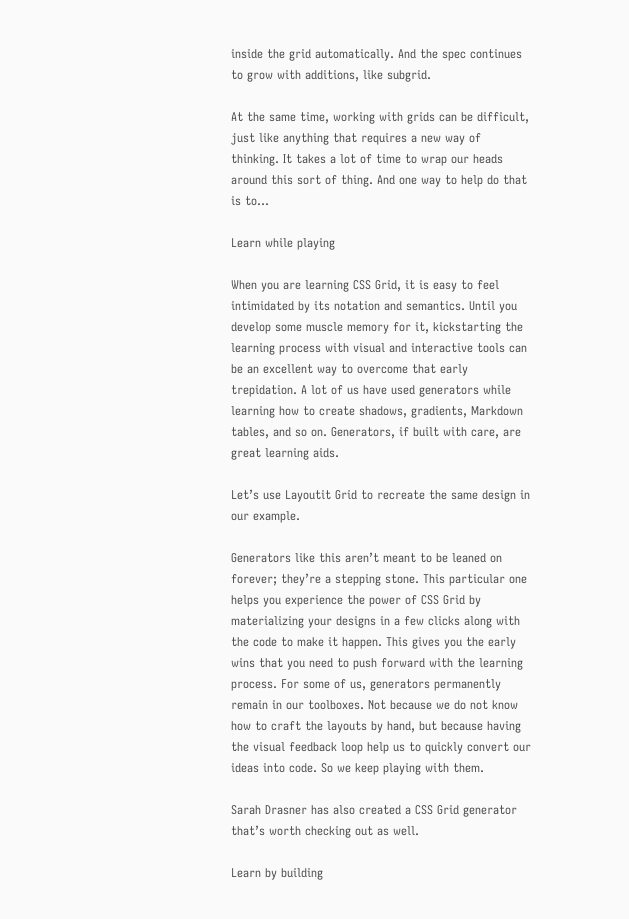inside the grid automatically. And the spec continues to grow with additions, like subgrid.

At the same time, working with grids can be difficult, just like anything that requires a new way of thinking. It takes a lot of time to wrap our heads around this sort of thing. And one way to help do that is to…

Learn while playing

When you are learning CSS Grid, it is easy to feel intimidated by its notation and semantics. Until you develop some muscle memory for it, kickstarting the learning process with visual and interactive tools can be an excellent way to overcome that early trepidation. A lot of us have used generators while learning how to create shadows, gradients, Markdown tables, and so on. Generators, if built with care, are great learning aids.

Let’s use Layoutit Grid to recreate the same design in our example.

Generators like this aren’t meant to be leaned on forever; they’re a stepping stone. This particular one helps you experience the power of CSS Grid by materializing your designs in a few clicks along with the code to make it happen. This gives you the early wins that you need to push forward with the learning process. For some of us, generators permanently remain in our toolboxes. Not because we do not know how to craft the layouts by hand, but because having the visual feedback loop help us to quickly convert our ideas into code. So we keep playing with them.

Sarah Drasner has also created a CSS Grid generator that’s worth checking out as well.

Learn by building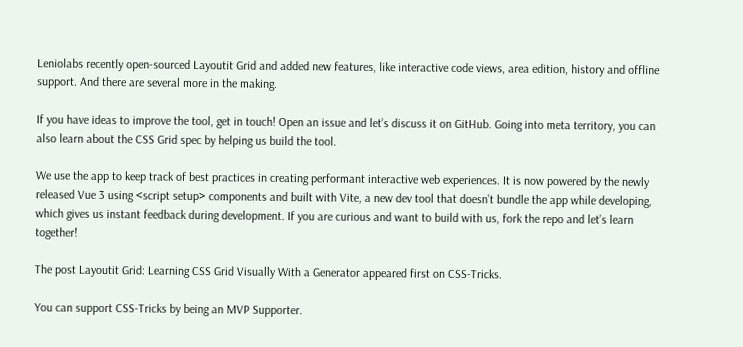Leniolabs recently open-sourced Layoutit Grid and added new features, like interactive code views, area edition, history and offline support. And there are several more in the making.

If you have ideas to improve the tool, get in touch! Open an issue and let’s discuss it on GitHub. Going into meta territory, you can also learn about the CSS Grid spec by helping us build the tool.

We use the app to keep track of best practices in creating performant interactive web experiences. It is now powered by the newly released Vue 3 using <script setup> components and built with Vite, a new dev tool that doesn’t bundle the app while developing, which gives us instant feedback during development. If you are curious and want to build with us, fork the repo and let’s learn together!

The post Layoutit Grid: Learning CSS Grid Visually With a Generator appeared first on CSS-Tricks.

You can support CSS-Tricks by being an MVP Supporter.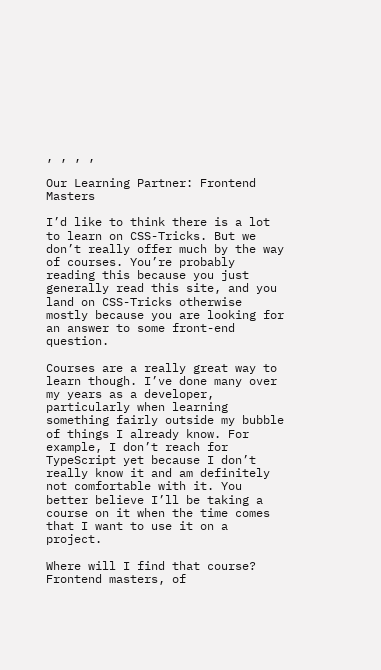, , , ,

Our Learning Partner: Frontend Masters

I’d like to think there is a lot to learn on CSS-Tricks. But we don’t really offer much by the way of courses. You’re probably reading this because you just generally read this site, and you land on CSS-Tricks otherwise mostly because you are looking for an answer to some front-end question.

Courses are a really great way to learn though. I’ve done many over my years as a developer, particularly when learning something fairly outside my bubble of things I already know. For example, I don’t reach for TypeScript yet because I don’t really know it and am definitely not comfortable with it. You better believe I’ll be taking a course on it when the time comes that I want to use it on a project.

Where will I find that course? Frontend masters, of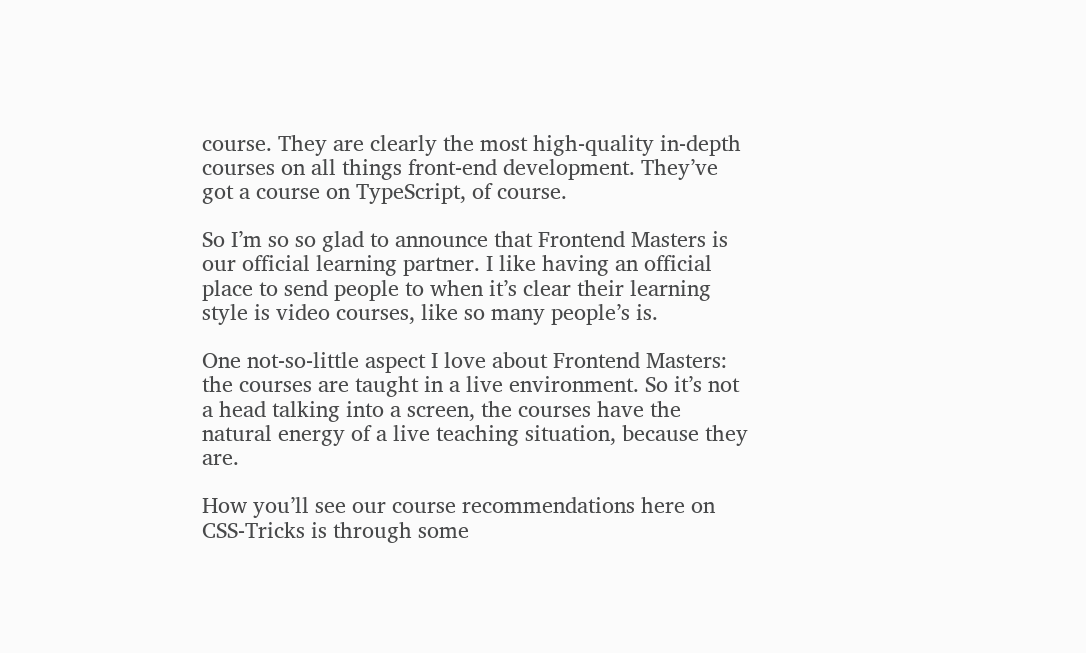course. They are clearly the most high-quality in-depth courses on all things front-end development. They’ve got a course on TypeScript, of course.

So I’m so so glad to announce that Frontend Masters is our official learning partner. I like having an official place to send people to when it’s clear their learning style is video courses, like so many people’s is.

One not-so-little aspect I love about Frontend Masters: the courses are taught in a live environment. So it’s not a head talking into a screen, the courses have the natural energy of a live teaching situation, because they are.

How you’ll see our course recommendations here on CSS-Tricks is through some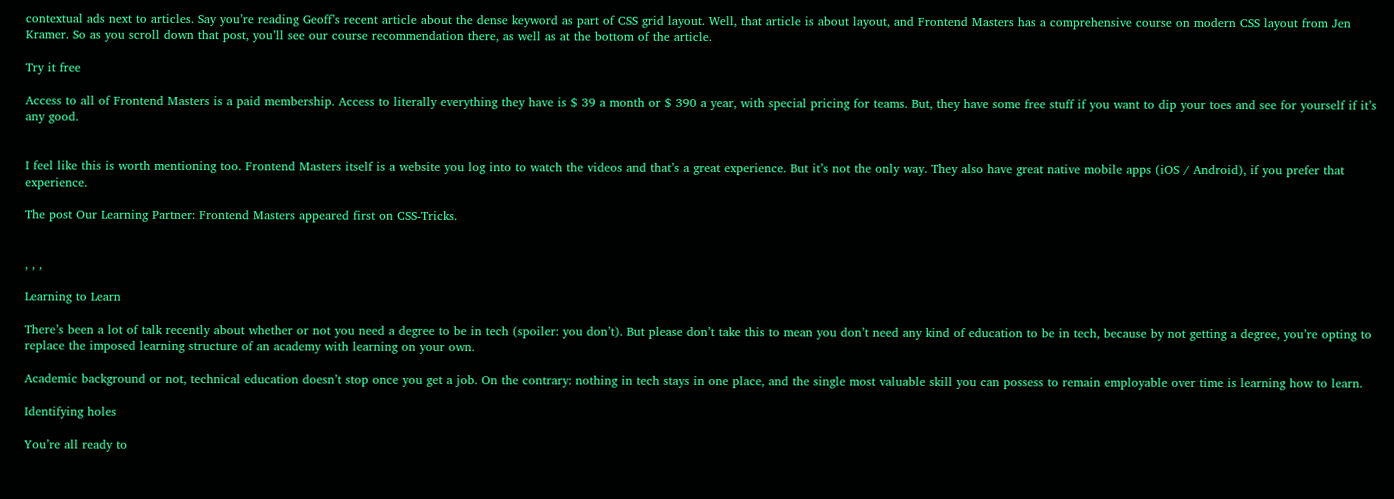contextual ads next to articles. Say you’re reading Geoff’s recent article about the dense keyword as part of CSS grid layout. Well, that article is about layout, and Frontend Masters has a comprehensive course on modern CSS layout from Jen Kramer. So as you scroll down that post, you’ll see our course recommendation there, as well as at the bottom of the article.

Try it free

Access to all of Frontend Masters is a paid membership. Access to literally everything they have is $ 39 a month or $ 390 a year, with special pricing for teams. But, they have some free stuff if you want to dip your toes and see for yourself if it’s any good.


I feel like this is worth mentioning too. Frontend Masters itself is a website you log into to watch the videos and that’s a great experience. But it’s not the only way. They also have great native mobile apps (iOS / Android), if you prefer that experience.

The post Our Learning Partner: Frontend Masters appeared first on CSS-Tricks.


, , ,

Learning to Learn

There’s been a lot of talk recently about whether or not you need a degree to be in tech (spoiler: you don’t). But please don’t take this to mean you don’t need any kind of education to be in tech, because by not getting a degree, you’re opting to replace the imposed learning structure of an academy with learning on your own.

Academic background or not, technical education doesn’t stop once you get a job. On the contrary: nothing in tech stays in one place, and the single most valuable skill you can possess to remain employable over time is learning how to learn.

Identifying holes

You’re all ready to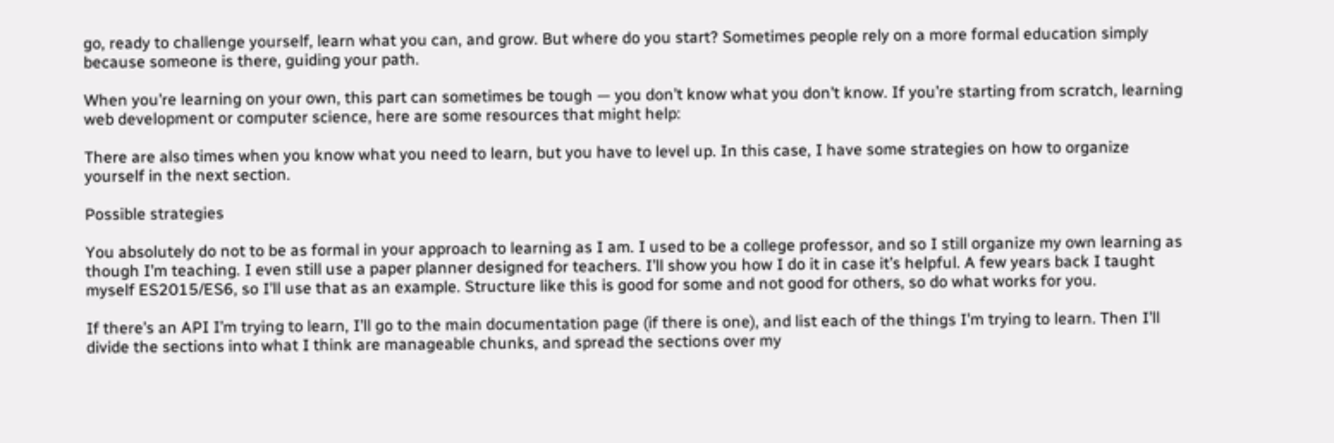go, ready to challenge yourself, learn what you can, and grow. But where do you start? Sometimes people rely on a more formal education simply because someone is there, guiding your path.

When you’re learning on your own, this part can sometimes be tough — you don’t know what you don’t know. If you’re starting from scratch, learning web development or computer science, here are some resources that might help:

There are also times when you know what you need to learn, but you have to level up. In this case, I have some strategies on how to organize yourself in the next section.

Possible strategies

You absolutely do not to be as formal in your approach to learning as I am. I used to be a college professor, and so I still organize my own learning as though I’m teaching. I even still use a paper planner designed for teachers. I’ll show you how I do it in case it’s helpful. A few years back I taught myself ES2015/ES6, so I’ll use that as an example. Structure like this is good for some and not good for others, so do what works for you.

If there’s an API I’m trying to learn, I’ll go to the main documentation page (if there is one), and list each of the things I’m trying to learn. Then I’ll divide the sections into what I think are manageable chunks, and spread the sections over my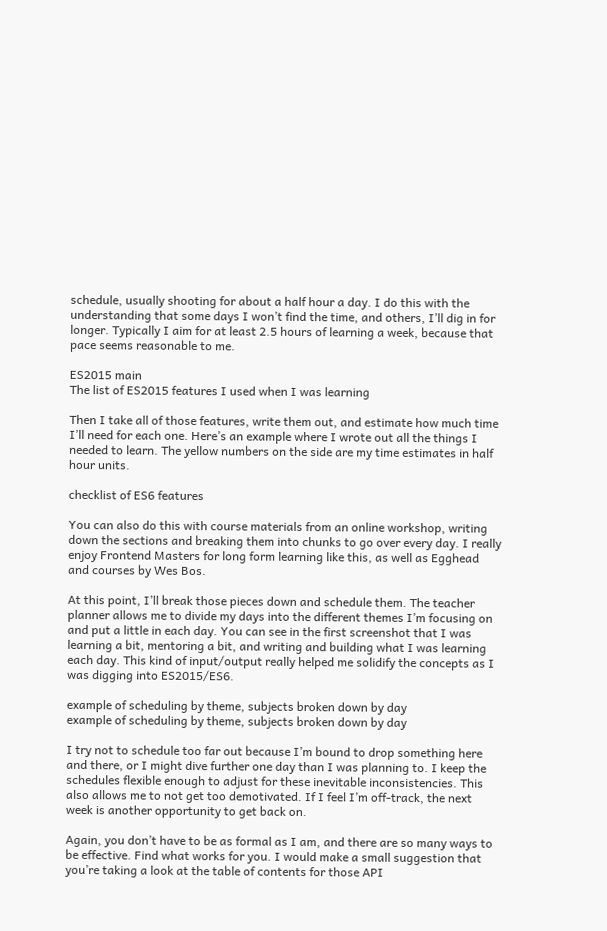schedule, usually shooting for about a half hour a day. I do this with the understanding that some days I won’t find the time, and others, I’ll dig in for longer. Typically I aim for at least 2.5 hours of learning a week, because that pace seems reasonable to me.

ES2015 main
The list of ES2015 features I used when I was learning

Then I take all of those features, write them out, and estimate how much time I’ll need for each one. Here’s an example where I wrote out all the things I needed to learn. The yellow numbers on the side are my time estimates in half hour units.

checklist of ES6 features

You can also do this with course materials from an online workshop, writing down the sections and breaking them into chunks to go over every day. I really enjoy Frontend Masters for long form learning like this, as well as Egghead and courses by Wes Bos.

At this point, I’ll break those pieces down and schedule them. The teacher planner allows me to divide my days into the different themes I’m focusing on and put a little in each day. You can see in the first screenshot that I was learning a bit, mentoring a bit, and writing and building what I was learning each day. This kind of input/output really helped me solidify the concepts as I was digging into ES2015/ES6.

example of scheduling by theme, subjects broken down by day
example of scheduling by theme, subjects broken down by day

I try not to schedule too far out because I’m bound to drop something here and there, or I might dive further one day than I was planning to. I keep the schedules flexible enough to adjust for these inevitable inconsistencies. This also allows me to not get too demotivated. If I feel I’m off-track, the next week is another opportunity to get back on.

Again, you don’t have to be as formal as I am, and there are so many ways to be effective. Find what works for you. I would make a small suggestion that you’re taking a look at the table of contents for those API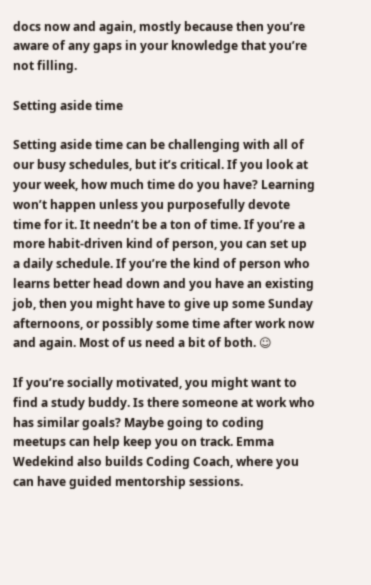docs now and again, mostly because then you’re aware of any gaps in your knowledge that you’re not filling.

Setting aside time

Setting aside time can be challenging with all of our busy schedules, but it’s critical. If you look at your week, how much time do you have? Learning won’t happen unless you purposefully devote time for it. It needn’t be a ton of time. If you’re a more habit-driven kind of person, you can set up a daily schedule. If you’re the kind of person who learns better head down and you have an existing job, then you might have to give up some Sunday afternoons, or possibly some time after work now and again. Most of us need a bit of both. ☺

If you’re socially motivated, you might want to find a study buddy. Is there someone at work who has similar goals? Maybe going to coding meetups can help keep you on track. Emma Wedekind also builds Coding Coach, where you can have guided mentorship sessions.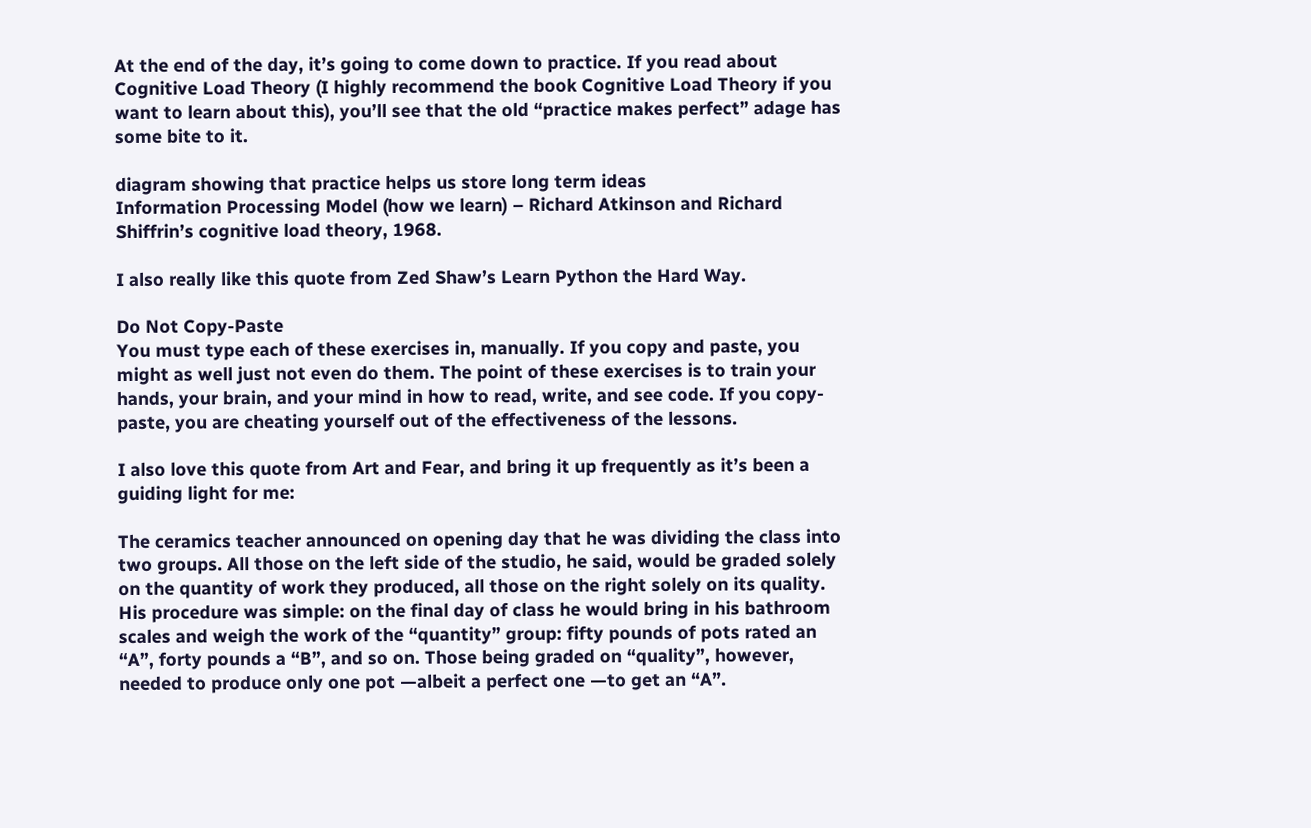At the end of the day, it’s going to come down to practice. If you read about Cognitive Load Theory (I highly recommend the book Cognitive Load Theory if you want to learn about this), you’ll see that the old “practice makes perfect” adage has some bite to it.

diagram showing that practice helps us store long term ideas
Information Processing Model (how we learn) – Richard Atkinson and Richard Shiffrin’s cognitive load theory, 1968.

I also really like this quote from Zed Shaw’s Learn Python the Hard Way.

Do Not Copy-Paste
You must type each of these exercises in, manually. If you copy and paste, you might as well just not even do them. The point of these exercises is to train your hands, your brain, and your mind in how to read, write, and see code. If you copy-paste, you are cheating yourself out of the effectiveness of the lessons.

I also love this quote from Art and Fear, and bring it up frequently as it’s been a guiding light for me:

The ceramics teacher announced on opening day that he was dividing the class into two groups. All those on the left side of the studio, he said, would be graded solely on the quantity of work they produced, all those on the right solely on its quality. His procedure was simple: on the final day of class he would bring in his bathroom scales and weigh the work of the “quantity” group: fifty pounds of pots rated an “A”, forty pounds a “B”, and so on. Those being graded on “quality”, however, needed to produce only one pot —albeit a perfect one —to get an “A”.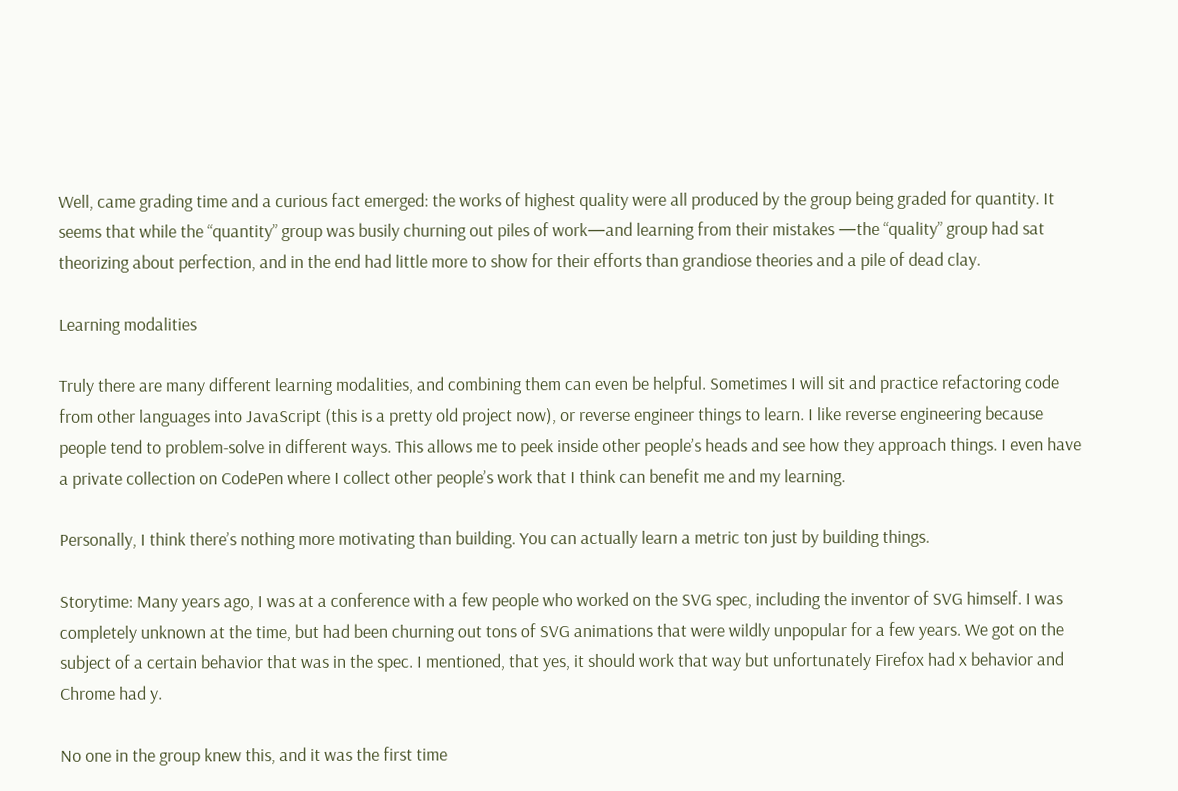Well, came grading time and a curious fact emerged: the works of highest quality were all produced by the group being graded for quantity. It seems that while the “quantity” group was busily churning out piles of work—and learning from their mistakes —the “quality” group had sat theorizing about perfection, and in the end had little more to show for their efforts than grandiose theories and a pile of dead clay.

Learning modalities

Truly there are many different learning modalities, and combining them can even be helpful. Sometimes I will sit and practice refactoring code from other languages into JavaScript (this is a pretty old project now), or reverse engineer things to learn. I like reverse engineering because people tend to problem-solve in different ways. This allows me to peek inside other people’s heads and see how they approach things. I even have a private collection on CodePen where I collect other people’s work that I think can benefit me and my learning.

Personally, I think there’s nothing more motivating than building. You can actually learn a metric ton just by building things.

Storytime: Many years ago, I was at a conference with a few people who worked on the SVG spec, including the inventor of SVG himself. I was completely unknown at the time, but had been churning out tons of SVG animations that were wildly unpopular for a few years. We got on the subject of a certain behavior that was in the spec. I mentioned, that yes, it should work that way but unfortunately Firefox had x behavior and Chrome had y.

No one in the group knew this, and it was the first time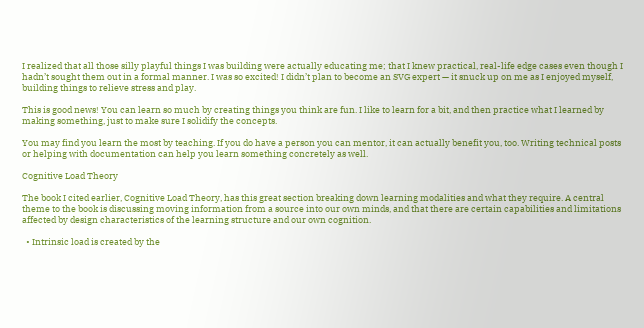I realized that all those silly playful things I was building were actually educating me; that I knew practical, real-life edge cases even though I hadn’t sought them out in a formal manner. I was so excited! I didn’t plan to become an SVG expert — it snuck up on me as I enjoyed myself, building things to relieve stress and play.

This is good news! You can learn so much by creating things you think are fun. I like to learn for a bit, and then practice what I learned by making something, just to make sure I solidify the concepts.

You may find you learn the most by teaching. If you do have a person you can mentor, it can actually benefit you, too. Writing technical posts or helping with documentation can help you learn something concretely as well.

Cognitive Load Theory

The book I cited earlier, Cognitive Load Theory, has this great section breaking down learning modalities and what they require. A central theme to the book is discussing moving information from a source into our own minds, and that there are certain capabilities and limitations affected by design characteristics of the learning structure and our own cognition.

  • Intrinsic load is created by the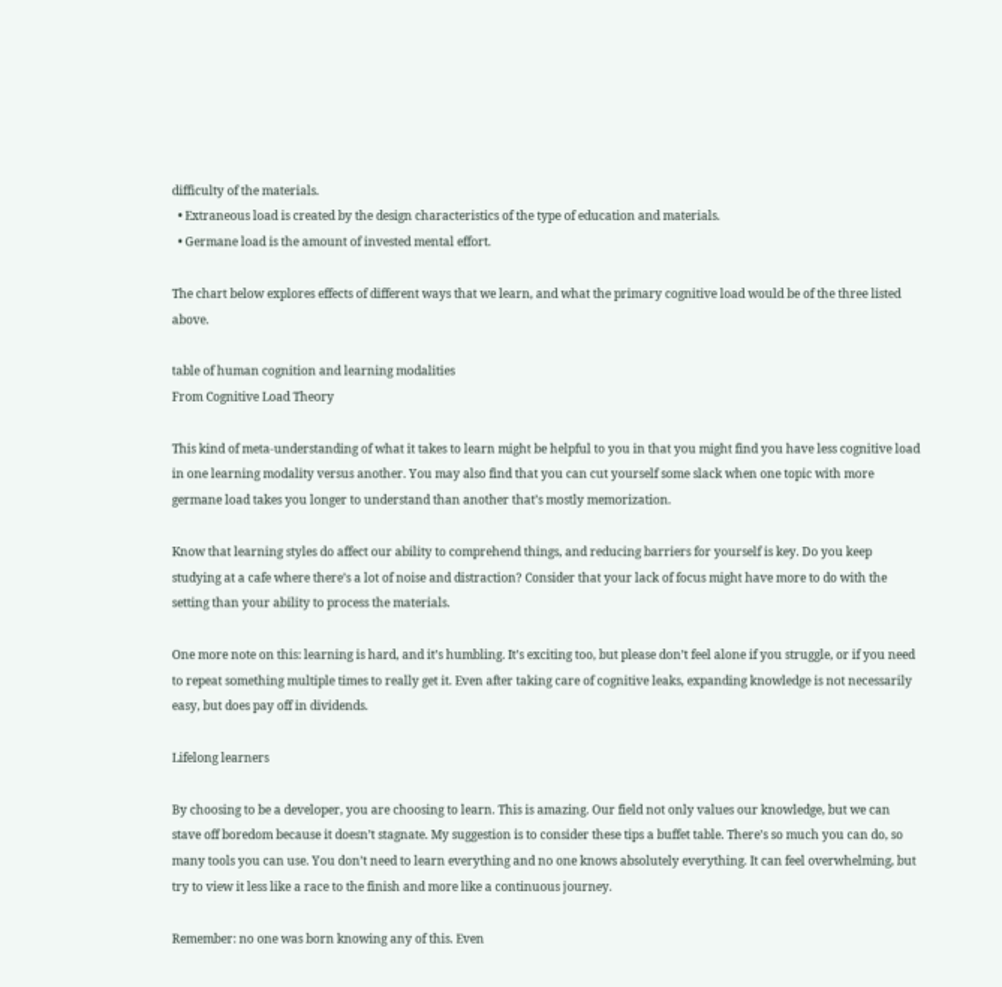difficulty of the materials.
  • Extraneous load is created by the design characteristics of the type of education and materials.
  • Germane load is the amount of invested mental effort.

The chart below explores effects of different ways that we learn, and what the primary cognitive load would be of the three listed above.

table of human cognition and learning modalities
From Cognitive Load Theory

This kind of meta-understanding of what it takes to learn might be helpful to you in that you might find you have less cognitive load in one learning modality versus another. You may also find that you can cut yourself some slack when one topic with more germane load takes you longer to understand than another that’s mostly memorization.

Know that learning styles do affect our ability to comprehend things, and reducing barriers for yourself is key. Do you keep studying at a cafe where there’s a lot of noise and distraction? Consider that your lack of focus might have more to do with the setting than your ability to process the materials.

One more note on this: learning is hard, and it’s humbling. It’s exciting too, but please don’t feel alone if you struggle, or if you need to repeat something multiple times to really get it. Even after taking care of cognitive leaks, expanding knowledge is not necessarily easy, but does pay off in dividends.

Lifelong learners

By choosing to be a developer, you are choosing to learn. This is amazing. Our field not only values our knowledge, but we can stave off boredom because it doesn’t stagnate. My suggestion is to consider these tips a buffet table. There’s so much you can do, so many tools you can use. You don’t need to learn everything and no one knows absolutely everything. It can feel overwhelming, but try to view it less like a race to the finish and more like a continuous journey.

Remember: no one was born knowing any of this. Even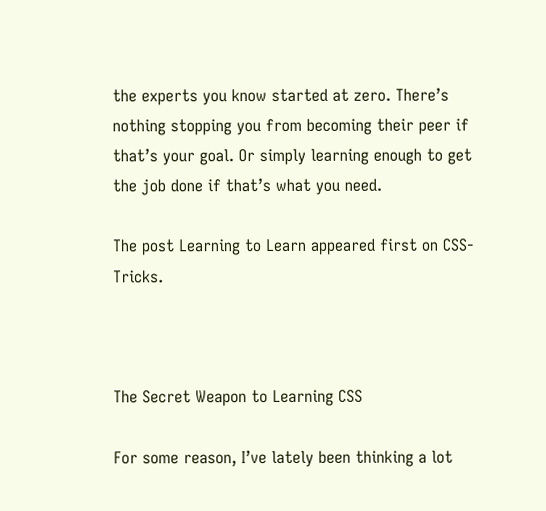the experts you know started at zero. There’s nothing stopping you from becoming their peer if that’s your goal. Or simply learning enough to get the job done if that’s what you need.

The post Learning to Learn appeared first on CSS-Tricks.



The Secret Weapon to Learning CSS

For some reason, I’ve lately been thinking a lot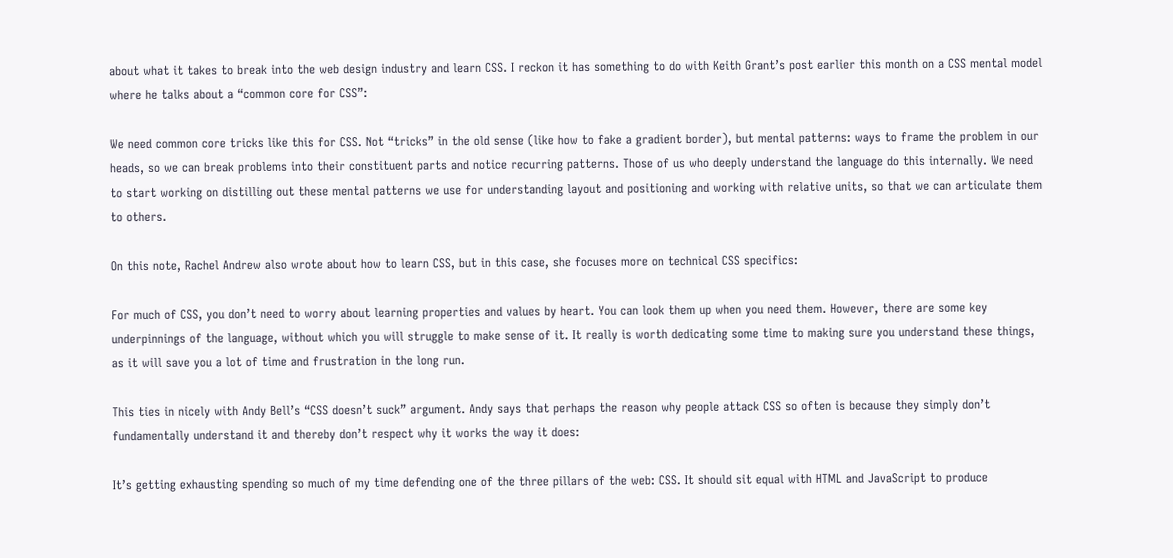about what it takes to break into the web design industry and learn CSS. I reckon it has something to do with Keith Grant’s post earlier this month on a CSS mental model where he talks about a “common core for CSS”:

We need common core tricks like this for CSS. Not “tricks” in the old sense (like how to fake a gradient border), but mental patterns: ways to frame the problem in our heads, so we can break problems into their constituent parts and notice recurring patterns. Those of us who deeply understand the language do this internally. We need to start working on distilling out these mental patterns we use for understanding layout and positioning and working with relative units, so that we can articulate them to others.

On this note, Rachel Andrew also wrote about how to learn CSS, but in this case, she focuses more on technical CSS specifics:

For much of CSS, you don’t need to worry about learning properties and values by heart. You can look them up when you need them. However, there are some key underpinnings of the language, without which you will struggle to make sense of it. It really is worth dedicating some time to making sure you understand these things, as it will save you a lot of time and frustration in the long run.

This ties in nicely with Andy Bell’s “CSS doesn’t suck” argument. Andy says that perhaps the reason why people attack CSS so often is because they simply don’t fundamentally understand it and thereby don’t respect why it works the way it does:

It’s getting exhausting spending so much of my time defending one of the three pillars of the web: CSS. It should sit equal with HTML and JavaScript to produce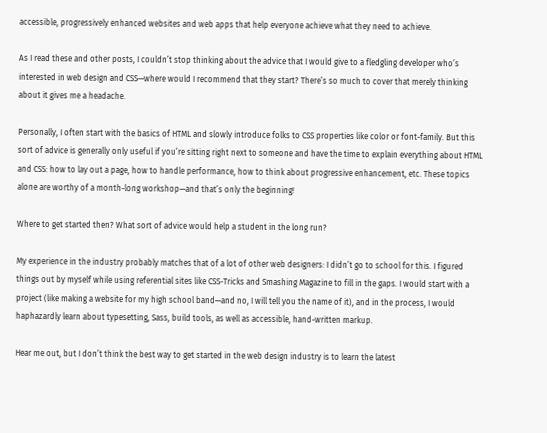accessible, progressively enhanced websites and web apps that help everyone achieve what they need to achieve.

As I read these and other posts, I couldn’t stop thinking about the advice that I would give to a fledgling developer who’s interested in web design and CSS—where would I recommend that they start? There’s so much to cover that merely thinking about it gives me a headache.

Personally, I often start with the basics of HTML and slowly introduce folks to CSS properties like color or font-family. But this sort of advice is generally only useful if you’re sitting right next to someone and have the time to explain everything about HTML and CSS: how to lay out a page, how to handle performance, how to think about progressive enhancement, etc. These topics alone are worthy of a month-long workshop—and that’s only the beginning!

Where to get started then? What sort of advice would help a student in the long run?

My experience in the industry probably matches that of a lot of other web designers: I didn’t go to school for this. I figured things out by myself while using referential sites like CSS-Tricks and Smashing Magazine to fill in the gaps. I would start with a project (like making a website for my high school band—and no, I will tell you the name of it), and in the process, I would haphazardly learn about typesetting, Sass, build tools, as well as accessible, hand-written markup.

Hear me out, but I don’t think the best way to get started in the web design industry is to learn the latest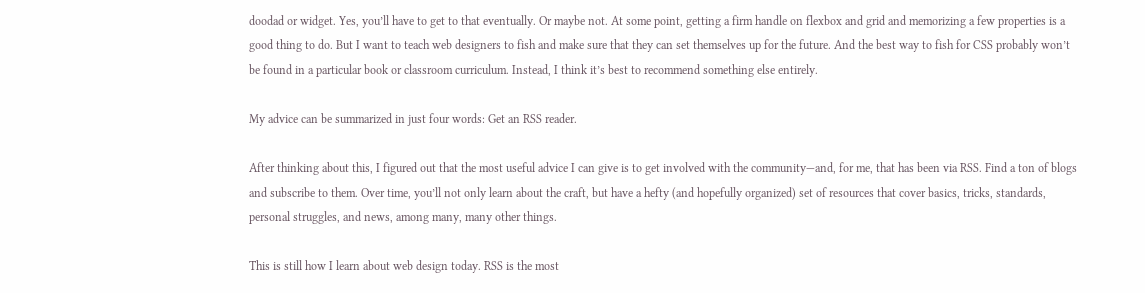doodad or widget. Yes, you’ll have to get to that eventually. Or maybe not. At some point, getting a firm handle on flexbox and grid and memorizing a few properties is a good thing to do. But I want to teach web designers to fish and make sure that they can set themselves up for the future. And the best way to fish for CSS probably won’t be found in a particular book or classroom curriculum. Instead, I think it’s best to recommend something else entirely.

My advice can be summarized in just four words: Get an RSS reader.

After thinking about this, I figured out that the most useful advice I can give is to get involved with the community—and, for me, that has been via RSS. Find a ton of blogs and subscribe to them. Over time, you’ll not only learn about the craft, but have a hefty (and hopefully organized) set of resources that cover basics, tricks, standards, personal struggles, and news, among many, many other things.

This is still how I learn about web design today. RSS is the most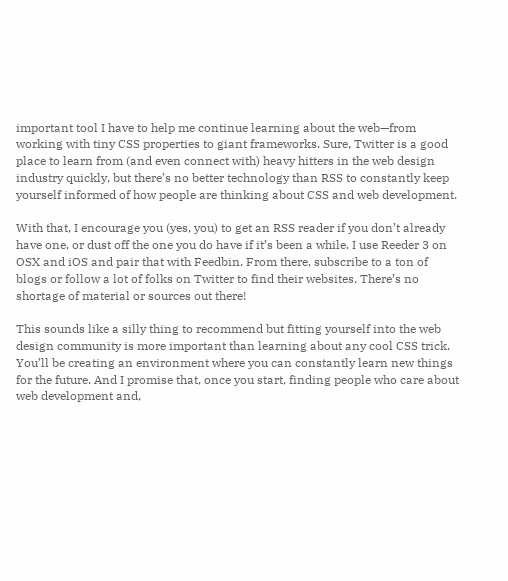important tool I have to help me continue learning about the web—from working with tiny CSS properties to giant frameworks. Sure, Twitter is a good place to learn from (and even connect with) heavy hitters in the web design industry quickly, but there’s no better technology than RSS to constantly keep yourself informed of how people are thinking about CSS and web development.

With that, I encourage you (yes, you) to get an RSS reader if you don’t already have one, or dust off the one you do have if it’s been a while. I use Reeder 3 on OSX and iOS and pair that with Feedbin. From there, subscribe to a ton of blogs or follow a lot of folks on Twitter to find their websites. There’s no shortage of material or sources out there!

This sounds like a silly thing to recommend but fitting yourself into the web design community is more important than learning about any cool CSS trick. You’ll be creating an environment where you can constantly learn new things for the future. And I promise that, once you start, finding people who care about web development and,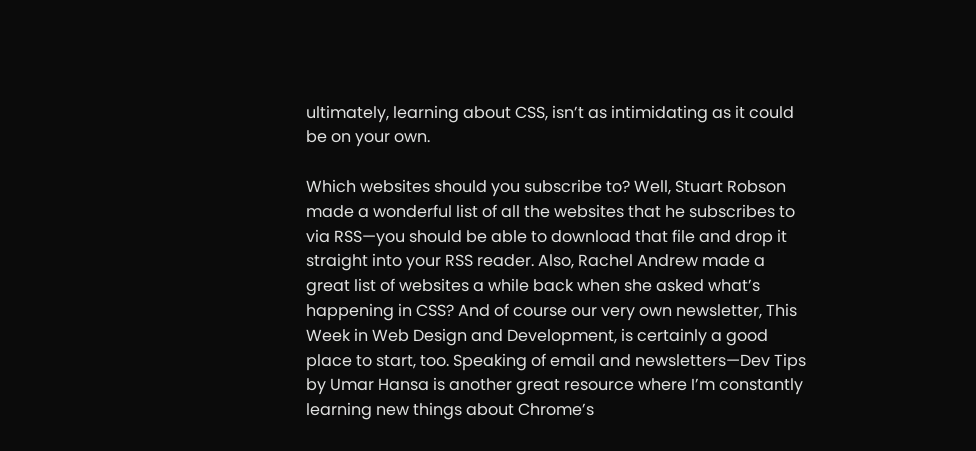ultimately, learning about CSS, isn’t as intimidating as it could be on your own.

Which websites should you subscribe to? Well, Stuart Robson made a wonderful list of all the websites that he subscribes to via RSS—you should be able to download that file and drop it straight into your RSS reader. Also, Rachel Andrew made a great list of websites a while back when she asked what’s happening in CSS? And of course our very own newsletter, This Week in Web Design and Development, is certainly a good place to start, too. Speaking of email and newsletters—Dev Tips by Umar Hansa is another great resource where I’m constantly learning new things about Chrome’s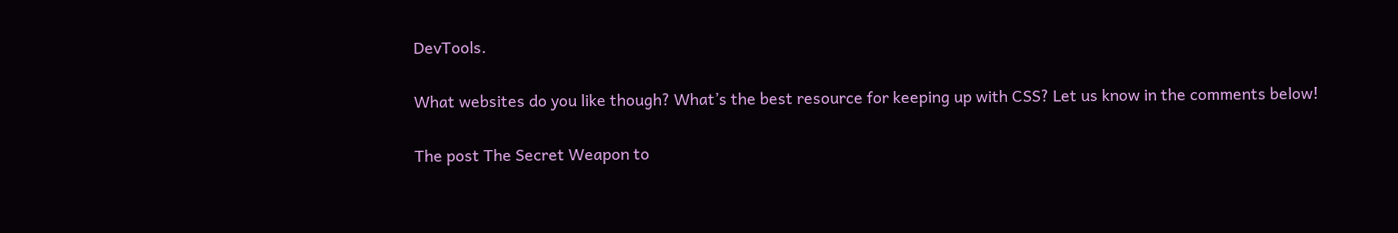DevTools.

What websites do you like though? What’s the best resource for keeping up with CSS? Let us know in the comments below!

The post The Secret Weapon to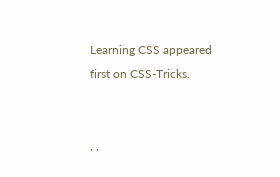Learning CSS appeared first on CSS-Tricks.


, ,